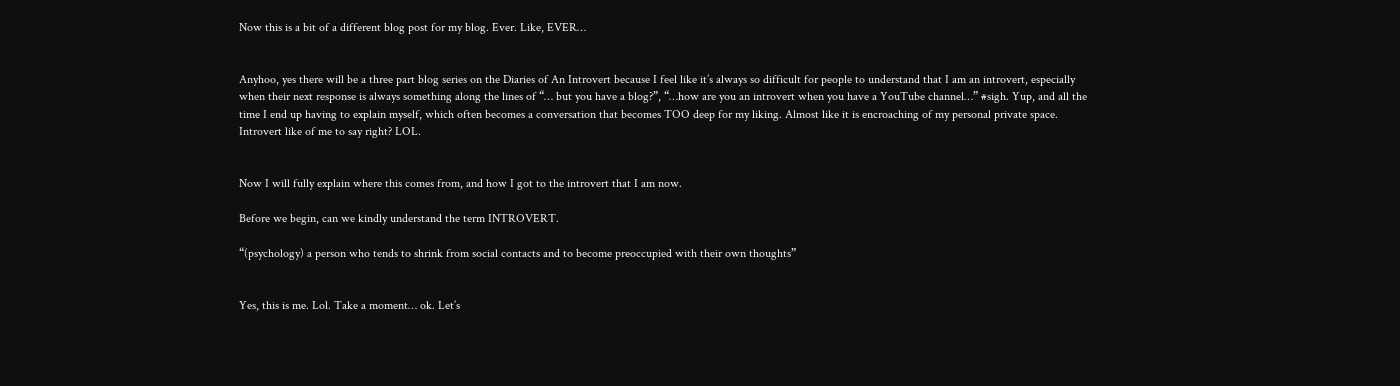Now this is a bit of a different blog post for my blog. Ever. Like, EVER…


Anyhoo, yes there will be a three part blog series on the Diaries of An Introvert because I feel like it’s always so difficult for people to understand that I am an introvert, especially when their next response is always something along the lines of “… but you have a blog?”, “…how are you an introvert when you have a YouTube channel…” #sigh. Yup, and all the time I end up having to explain myself, which often becomes a conversation that becomes TOO deep for my liking. Almost like it is encroaching of my personal private space. Introvert like of me to say right? LOL.


Now I will fully explain where this comes from, and how I got to the introvert that I am now.

Before we begin, can we kindly understand the term INTROVERT.

“(psychology) a person who tends to shrink from social contacts and to become preoccupied with their own thoughts”


Yes, this is me. Lol. Take a moment… ok. Let’s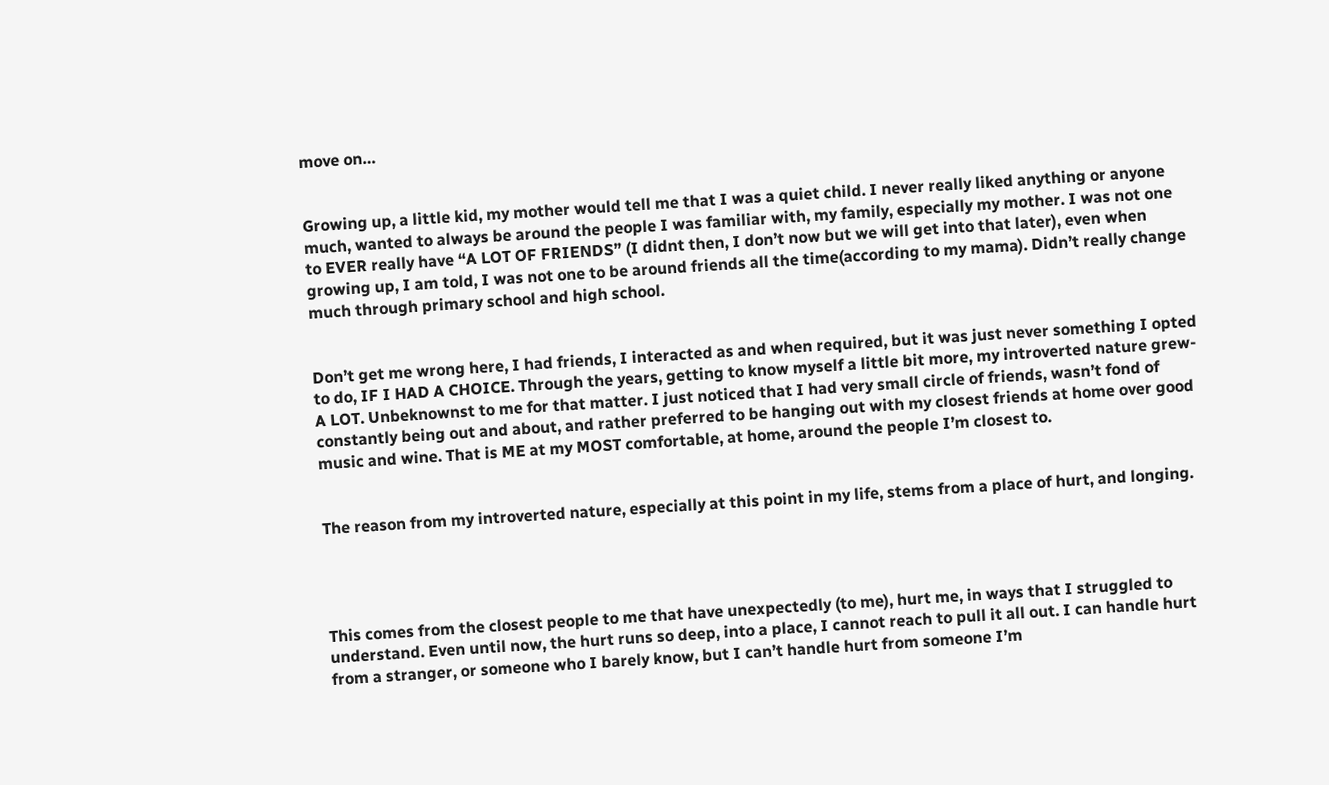move on…


Growing up, a little kid, my mother would tell me that I was a quiet child. I never really liked anything or anyone much, wanted to always be around the people I was familiar with, my family, especially my mother. I was not one to EVER really have “A LOT OF FRIENDS” (I didnt then, I don’t now but we will get into that later), even when growing up, I am told, I was not one to be around friends all the time(according to my mama). Didn’t really change much through primary school and high school.


Don’t get me wrong here, I had friends, I interacted as and when required, but it was just never something I opted to do, IF I HAD A CHOICE. Through the years, getting to know myself a little bit more, my introverted nature grew- A LOT. Unbeknownst to me for that matter. I just noticed that I had very small circle of friends, wasn’t fond of constantly being out and about, and rather preferred to be hanging out with my closest friends at home over good music and wine. That is ME at my MOST comfortable, at home, around the people I’m closest to.


The reason from my introverted nature, especially at this point in my life, stems from a place of hurt, and longing.




This comes from the closest people to me that have unexpectedly (to me), hurt me, in ways that I struggled to understand. Even until now, the hurt runs so deep, into a place, I cannot reach to pull it all out. I can handle hurt from a stranger, or someone who I barely know, but I can’t handle hurt from someone I’m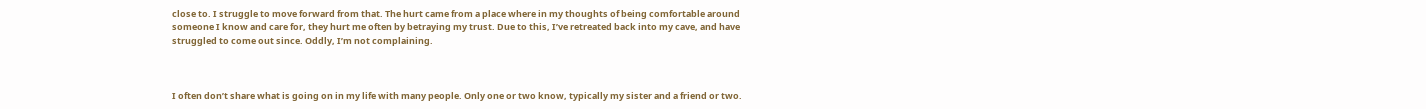close to. I struggle to move forward from that. The hurt came from a place where in my thoughts of being comfortable around someone I know and care for, they hurt me often by betraying my trust. Due to this, I’ve retreated back into my cave, and have struggled to come out since. Oddly, I’m not complaining.



I often don’t share what is going on in my life with many people. Only one or two know, typically my sister and a friend or two.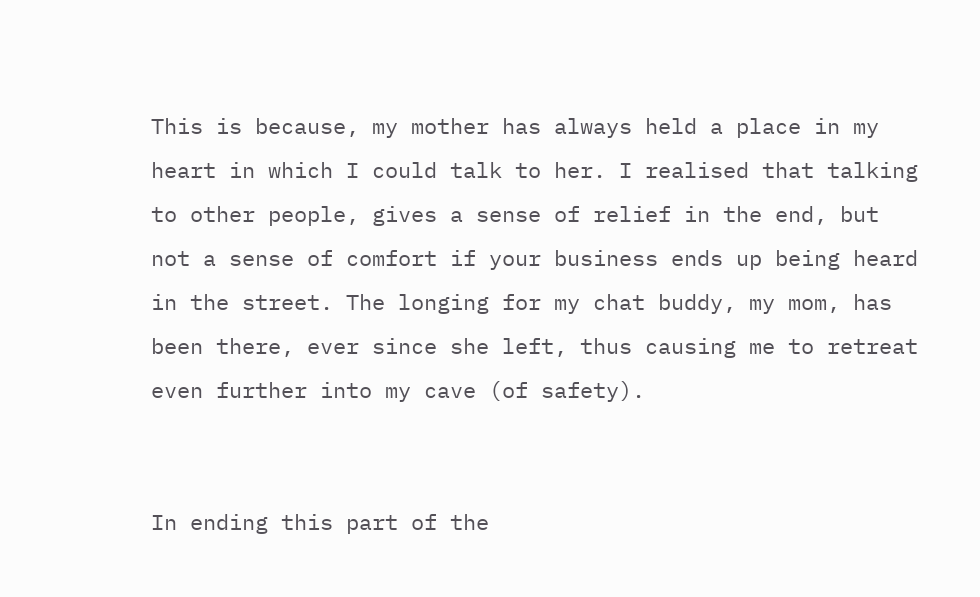This is because, my mother has always held a place in my heart in which I could talk to her. I realised that talking to other people, gives a sense of relief in the end, but not a sense of comfort if your business ends up being heard in the street. The longing for my chat buddy, my mom, has been there, ever since she left, thus causing me to retreat even further into my cave (of safety).


In ending this part of the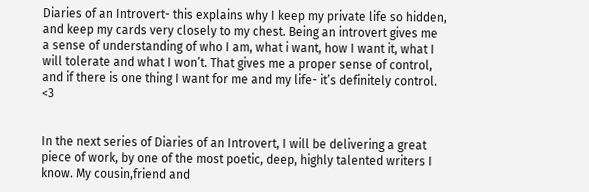Diaries of an Introvert- this explains why I keep my private life so hidden, and keep my cards very closely to my chest. Being an introvert gives me a sense of understanding of who I am, what i want, how I want it, what I will tolerate and what I won’t. That gives me a proper sense of control, and if there is one thing I want for me and my life- it’s definitely control. <3


In the next series of Diaries of an Introvert, I will be delivering a great piece of work, by one of the most poetic, deep, highly talented writers I know. My cousin,friend and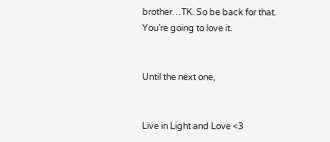brother…TK. So be back for that. You’re going to love it.


Until the next one,


Live in Light and Love <3